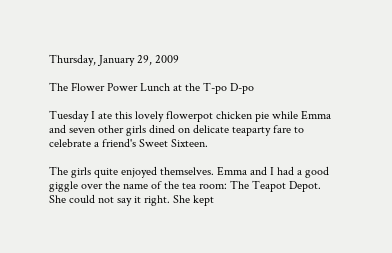Thursday, January 29, 2009

The Flower Power Lunch at the T-po D-po

Tuesday I ate this lovely flowerpot chicken pie while Emma and seven other girls dined on delicate teaparty fare to celebrate a friend's Sweet Sixteen.

The girls quite enjoyed themselves. Emma and I had a good giggle over the name of the tea room: The Teapot Depot. She could not say it right. She kept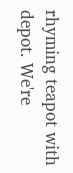rhyming teapot with depot. We're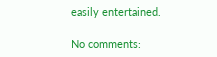easily entertained.

No comments: